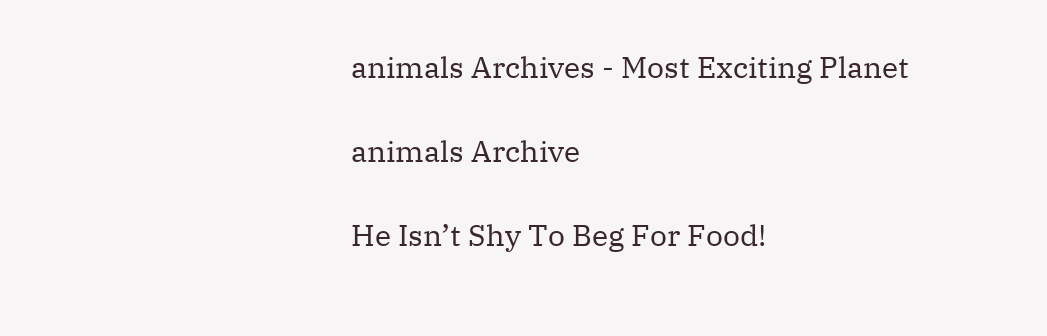animals Archives - Most Exciting Planet

animals Archive

He Isn’t Shy To Beg For Food!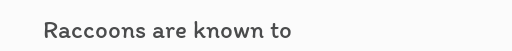Raccoons are known to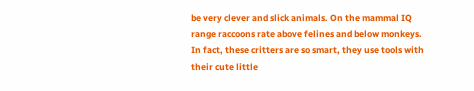be very clever and slick animals. On the mammal IQ range raccoons rate above felines and below monkeys. In fact, these critters are so smart, they use tools with their cute little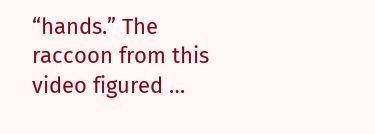“hands.” The raccoon from this video figured …